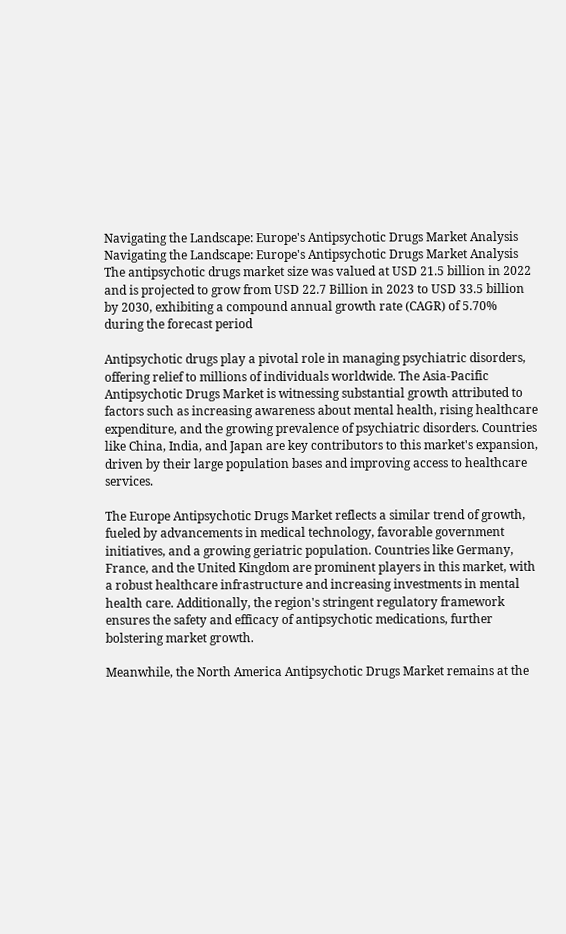Navigating the Landscape: Europe's Antipsychotic Drugs Market Analysis
Navigating the Landscape: Europe's Antipsychotic Drugs Market Analysis
The antipsychotic drugs market size was valued at USD 21.5 billion in 2022 and is projected to grow from USD 22.7 Billion in 2023 to USD 33.5 billion by 2030, exhibiting a compound annual growth rate (CAGR) of 5.70% during the forecast period

Antipsychotic drugs play a pivotal role in managing psychiatric disorders, offering relief to millions of individuals worldwide. The Asia-Pacific Antipsychotic Drugs Market is witnessing substantial growth attributed to factors such as increasing awareness about mental health, rising healthcare expenditure, and the growing prevalence of psychiatric disorders. Countries like China, India, and Japan are key contributors to this market's expansion, driven by their large population bases and improving access to healthcare services.

The Europe Antipsychotic Drugs Market reflects a similar trend of growth, fueled by advancements in medical technology, favorable government initiatives, and a growing geriatric population. Countries like Germany, France, and the United Kingdom are prominent players in this market, with a robust healthcare infrastructure and increasing investments in mental health care. Additionally, the region's stringent regulatory framework ensures the safety and efficacy of antipsychotic medications, further bolstering market growth.

Meanwhile, the North America Antipsychotic Drugs Market remains at the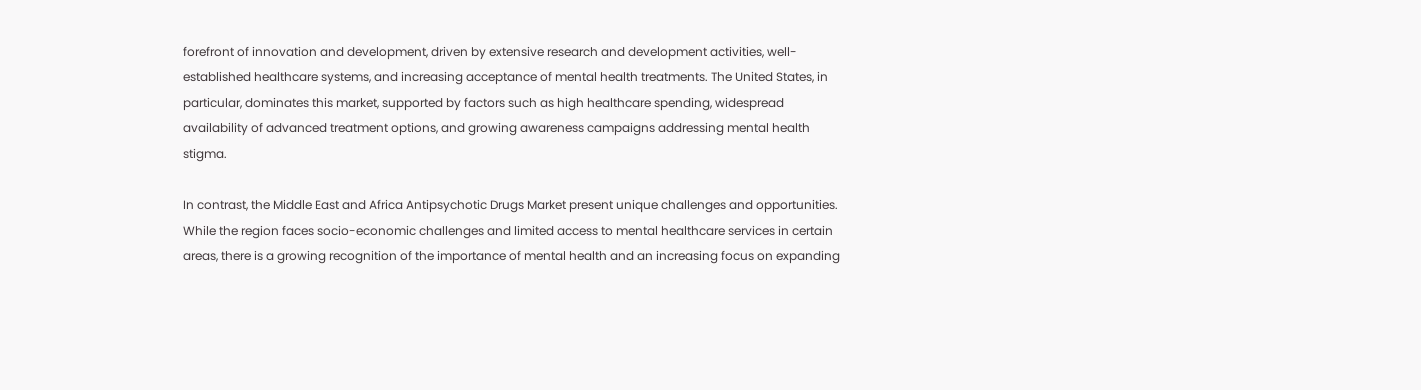forefront of innovation and development, driven by extensive research and development activities, well-established healthcare systems, and increasing acceptance of mental health treatments. The United States, in particular, dominates this market, supported by factors such as high healthcare spending, widespread availability of advanced treatment options, and growing awareness campaigns addressing mental health stigma.

In contrast, the Middle East and Africa Antipsychotic Drugs Market present unique challenges and opportunities. While the region faces socio-economic challenges and limited access to mental healthcare services in certain areas, there is a growing recognition of the importance of mental health and an increasing focus on expanding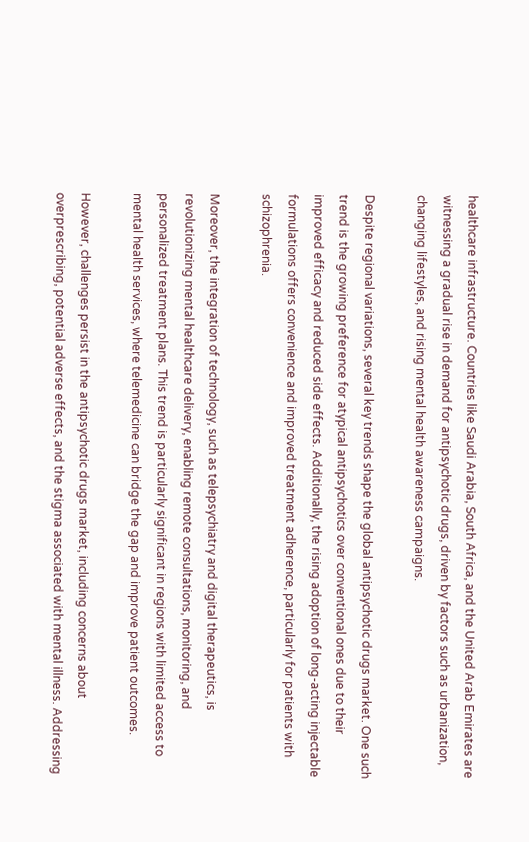healthcare infrastructure. Countries like Saudi Arabia, South Africa, and the United Arab Emirates are witnessing a gradual rise in demand for antipsychotic drugs, driven by factors such as urbanization, changing lifestyles, and rising mental health awareness campaigns.

Despite regional variations, several key trends shape the global antipsychotic drugs market. One such trend is the growing preference for atypical antipsychotics over conventional ones due to their improved efficacy and reduced side effects. Additionally, the rising adoption of long-acting injectable formulations offers convenience and improved treatment adherence, particularly for patients with schizophrenia.

Moreover, the integration of technology, such as telepsychiatry and digital therapeutics, is revolutionizing mental healthcare delivery, enabling remote consultations, monitoring, and personalized treatment plans. This trend is particularly significant in regions with limited access to mental health services, where telemedicine can bridge the gap and improve patient outcomes.

However, challenges persist in the antipsychotic drugs market, including concerns about overprescribing, potential adverse effects, and the stigma associated with mental illness. Addressing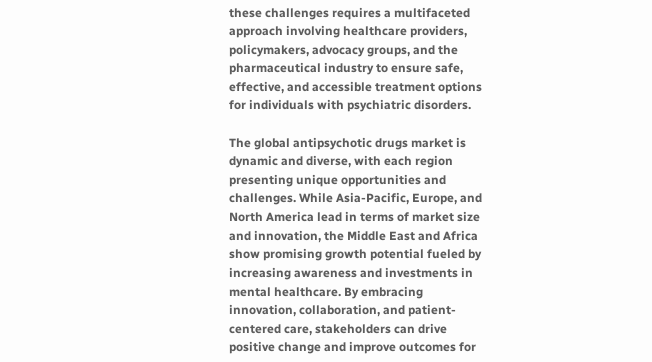these challenges requires a multifaceted approach involving healthcare providers, policymakers, advocacy groups, and the pharmaceutical industry to ensure safe, effective, and accessible treatment options for individuals with psychiatric disorders.

The global antipsychotic drugs market is dynamic and diverse, with each region presenting unique opportunities and challenges. While Asia-Pacific, Europe, and North America lead in terms of market size and innovation, the Middle East and Africa show promising growth potential fueled by increasing awareness and investments in mental healthcare. By embracing innovation, collaboration, and patient-centered care, stakeholders can drive positive change and improve outcomes for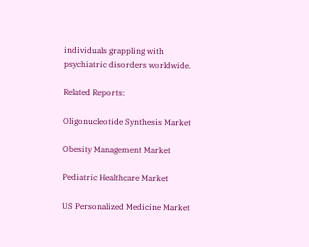individuals grappling with psychiatric disorders worldwide.

Related Reports:

Oligonucleotide Synthesis Market

Obesity Management Market

Pediatric Healthcare Market

US Personalized Medicine Market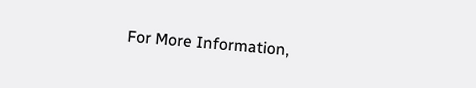For More Information,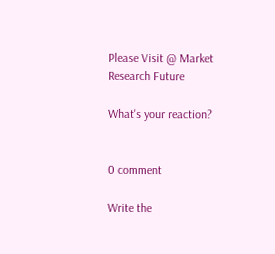Please Visit @ Market Research Future

What's your reaction?


0 comment

Write the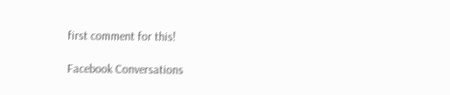first comment for this!

Facebook Conversations